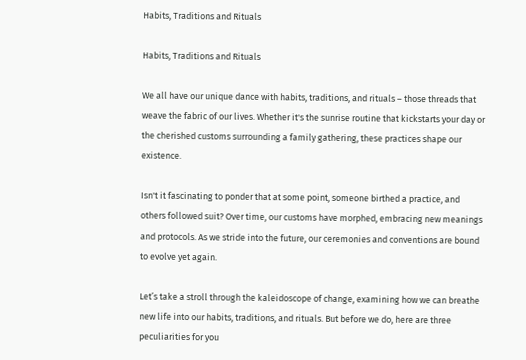Habits, Traditions and Rituals

Habits, Traditions and Rituals

We all have our unique dance with habits, traditions, and rituals – those threads that weave the fabric of our lives. Whether it's the sunrise routine that kickstarts your day or the cherished customs surrounding a family gathering, these practices shape our existence.

Isn't it fascinating to ponder that at some point, someone birthed a practice, and others followed suit? Over time, our customs have morphed, embracing new meanings and protocols. As we stride into the future, our ceremonies and conventions are bound to evolve yet again.

Let’s take a stroll through the kaleidoscope of change, examining how we can breathe new life into our habits, traditions, and rituals. But before we do, here are three peculiarities for you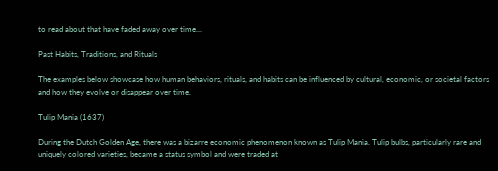to read about that have faded away over time…

Past Habits, Traditions, and Rituals

The examples below showcase how human behaviors, rituals, and habits can be influenced by cultural, economic, or societal factors and how they evolve or disappear over time.

Tulip Mania (1637)

During the Dutch Golden Age, there was a bizarre economic phenomenon known as Tulip Mania. Tulip bulbs, particularly rare and uniquely colored varieties, became a status symbol and were traded at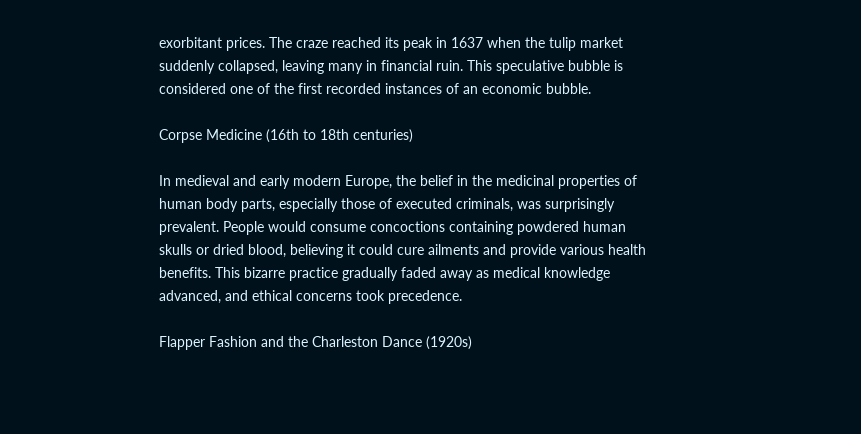exorbitant prices. The craze reached its peak in 1637 when the tulip market suddenly collapsed, leaving many in financial ruin. This speculative bubble is considered one of the first recorded instances of an economic bubble.

Corpse Medicine (16th to 18th centuries)

In medieval and early modern Europe, the belief in the medicinal properties of human body parts, especially those of executed criminals, was surprisingly prevalent. People would consume concoctions containing powdered human skulls or dried blood, believing it could cure ailments and provide various health benefits. This bizarre practice gradually faded away as medical knowledge advanced, and ethical concerns took precedence.

Flapper Fashion and the Charleston Dance (1920s)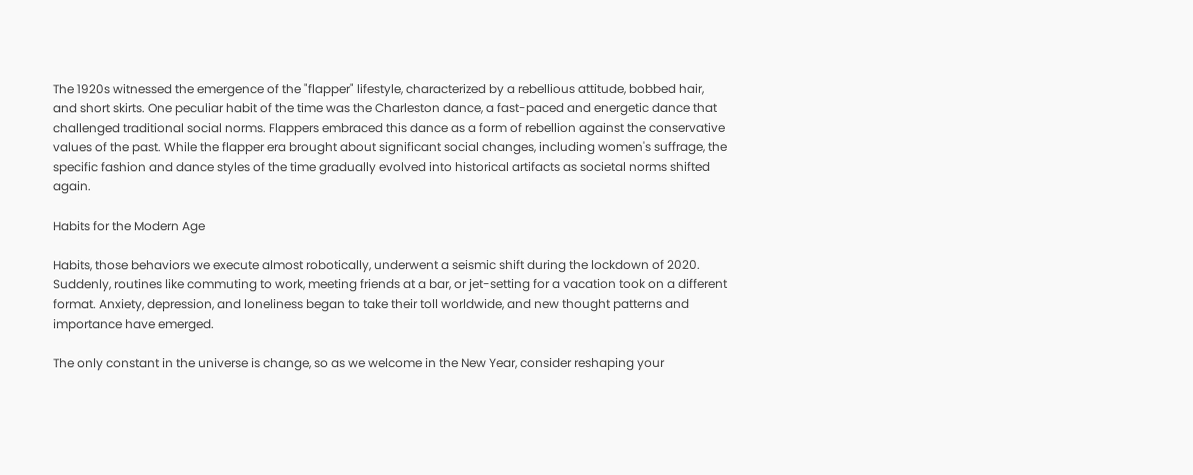The 1920s witnessed the emergence of the "flapper" lifestyle, characterized by a rebellious attitude, bobbed hair, and short skirts. One peculiar habit of the time was the Charleston dance, a fast-paced and energetic dance that challenged traditional social norms. Flappers embraced this dance as a form of rebellion against the conservative values of the past. While the flapper era brought about significant social changes, including women's suffrage, the specific fashion and dance styles of the time gradually evolved into historical artifacts as societal norms shifted again.

Habits for the Modern Age

Habits, those behaviors we execute almost robotically, underwent a seismic shift during the lockdown of 2020. Suddenly, routines like commuting to work, meeting friends at a bar, or jet-setting for a vacation took on a different format. Anxiety, depression, and loneliness began to take their toll worldwide, and new thought patterns and importance have emerged.

The only constant in the universe is change, so as we welcome in the New Year, consider reshaping your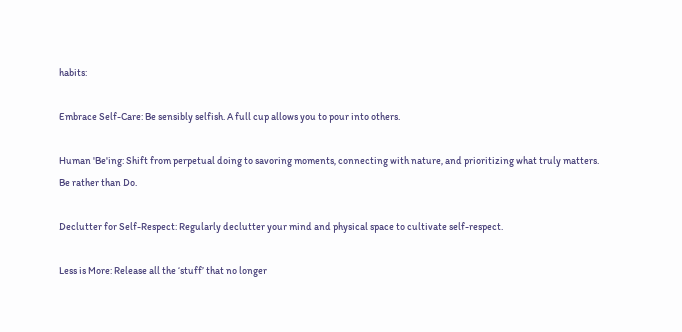habits:

Embrace Self-Care: Be sensibly selfish. A full cup allows you to pour into others.

Human 'Be'ing: Shift from perpetual doing to savoring moments, connecting with nature, and prioritizing what truly matters. Be rather than Do.

Declutter for Self-Respect: Regularly declutter your mind and physical space to cultivate self-respect.

Less is More: Release all the ‘stuff’ that no longer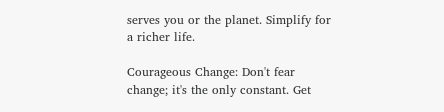serves you or the planet. Simplify for a richer life.

Courageous Change: Don't fear change; it's the only constant. Get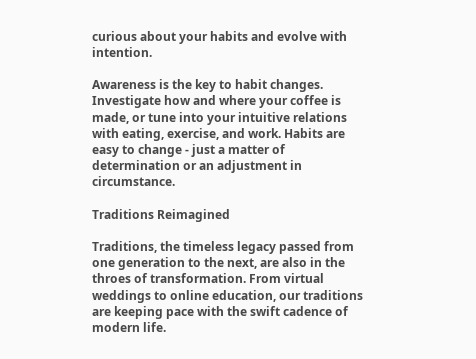curious about your habits and evolve with intention.

Awareness is the key to habit changes. Investigate how and where your coffee is made, or tune into your intuitive relations with eating, exercise, and work. Habits are easy to change - just a matter of determination or an adjustment in circumstance.

Traditions Reimagined

Traditions, the timeless legacy passed from one generation to the next, are also in the throes of transformation. From virtual weddings to online education, our traditions are keeping pace with the swift cadence of modern life.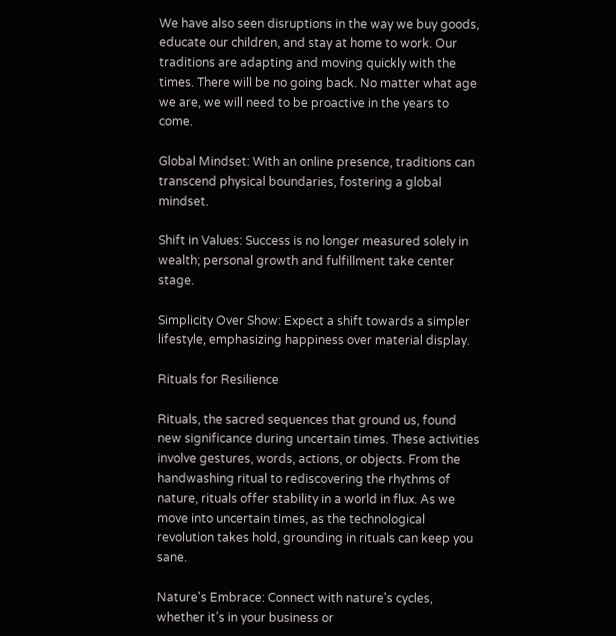We have also seen disruptions in the way we buy goods, educate our children, and stay at home to work. Our traditions are adapting and moving quickly with the times. There will be no going back. No matter what age we are, we will need to be proactive in the years to come.

Global Mindset: With an online presence, traditions can transcend physical boundaries, fostering a global mindset.

Shift in Values: Success is no longer measured solely in wealth; personal growth and fulfillment take center stage.

Simplicity Over Show: Expect a shift towards a simpler lifestyle, emphasizing happiness over material display.

Rituals for Resilience

Rituals, the sacred sequences that ground us, found new significance during uncertain times. These activities involve gestures, words, actions, or objects. From the handwashing ritual to rediscovering the rhythms of nature, rituals offer stability in a world in flux. As we move into uncertain times, as the technological revolution takes hold, grounding in rituals can keep you sane.

Nature's Embrace: Connect with nature's cycles, whether it’s in your business or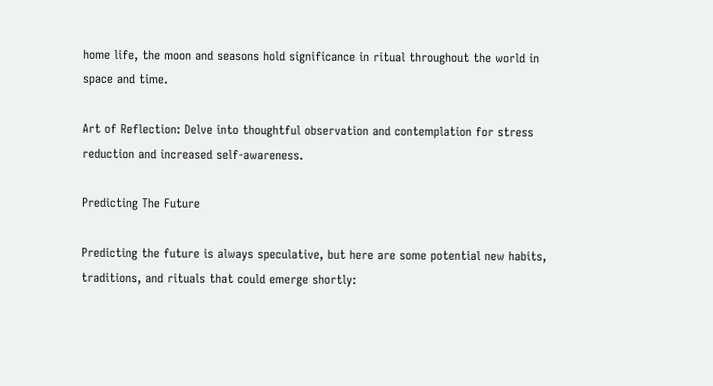home life, the moon and seasons hold significance in ritual throughout the world in space and time.

Art of Reflection: Delve into thoughtful observation and contemplation for stress reduction and increased self-awareness.

Predicting The Future

Predicting the future is always speculative, but here are some potential new habits, traditions, and rituals that could emerge shortly: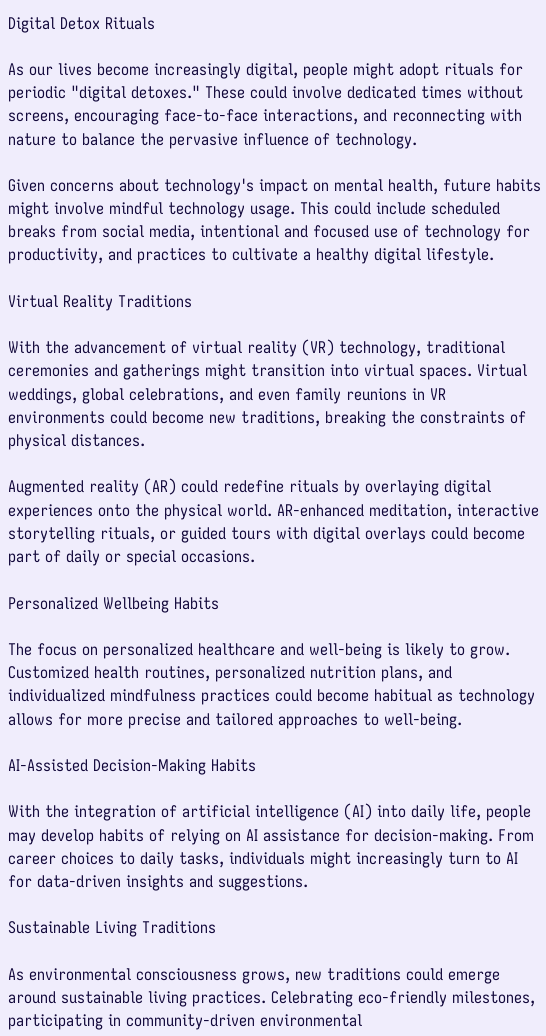Digital Detox Rituals

As our lives become increasingly digital, people might adopt rituals for periodic "digital detoxes." These could involve dedicated times without screens, encouraging face-to-face interactions, and reconnecting with nature to balance the pervasive influence of technology.

Given concerns about technology's impact on mental health, future habits might involve mindful technology usage. This could include scheduled breaks from social media, intentional and focused use of technology for productivity, and practices to cultivate a healthy digital lifestyle.

Virtual Reality Traditions

With the advancement of virtual reality (VR) technology, traditional ceremonies and gatherings might transition into virtual spaces. Virtual weddings, global celebrations, and even family reunions in VR environments could become new traditions, breaking the constraints of physical distances.

Augmented reality (AR) could redefine rituals by overlaying digital experiences onto the physical world. AR-enhanced meditation, interactive storytelling rituals, or guided tours with digital overlays could become part of daily or special occasions.

Personalized Wellbeing Habits

The focus on personalized healthcare and well-being is likely to grow. Customized health routines, personalized nutrition plans, and individualized mindfulness practices could become habitual as technology allows for more precise and tailored approaches to well-being.

AI-Assisted Decision-Making Habits

With the integration of artificial intelligence (AI) into daily life, people may develop habits of relying on AI assistance for decision-making. From career choices to daily tasks, individuals might increasingly turn to AI for data-driven insights and suggestions.

Sustainable Living Traditions

As environmental consciousness grows, new traditions could emerge around sustainable living practices. Celebrating eco-friendly milestones, participating in community-driven environmental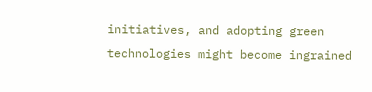initiatives, and adopting green technologies might become ingrained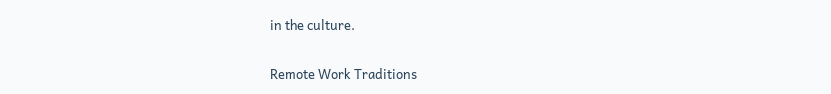in the culture.

Remote Work Traditions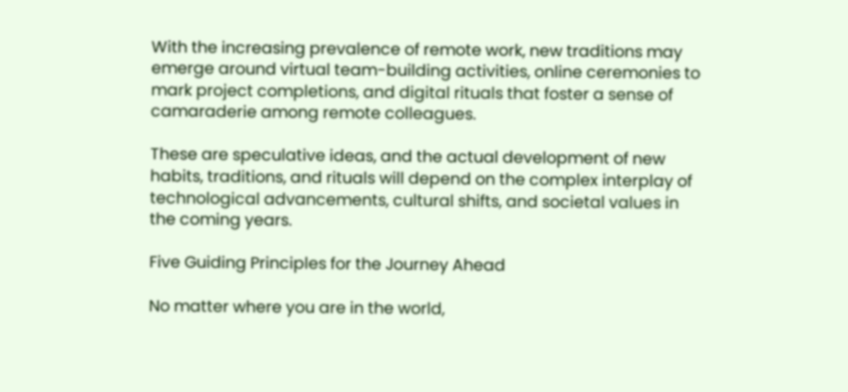With the increasing prevalence of remote work, new traditions may emerge around virtual team-building activities, online ceremonies to mark project completions, and digital rituals that foster a sense of camaraderie among remote colleagues.

These are speculative ideas, and the actual development of new habits, traditions, and rituals will depend on the complex interplay of technological advancements, cultural shifts, and societal values in the coming years.

Five Guiding Principles for the Journey Ahead

No matter where you are in the world,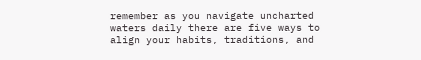remember as you navigate uncharted waters daily there are five ways to align your habits, traditions, and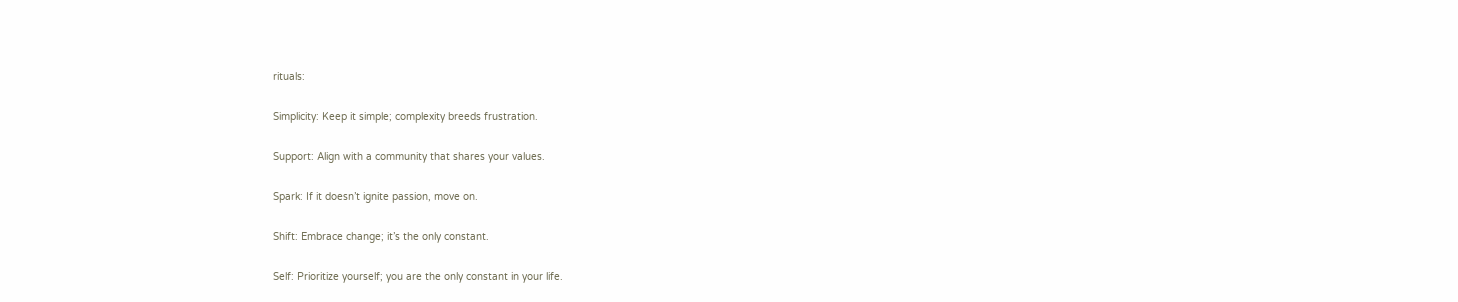rituals:

Simplicity: Keep it simple; complexity breeds frustration.

Support: Align with a community that shares your values.

Spark: If it doesn’t ignite passion, move on.

Shift: Embrace change; it’s the only constant.

Self: Prioritize yourself; you are the only constant in your life.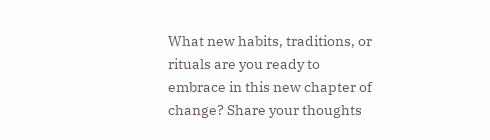What new habits, traditions, or rituals are you ready to embrace in this new chapter of change? Share your thoughts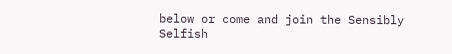below or come and join the Sensibly Selfish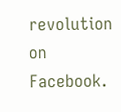revolution on Facebook.